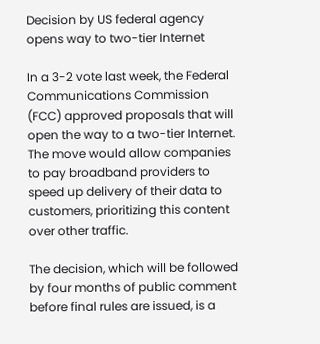Decision by US federal agency opens way to two-tier Internet

In a 3-2 vote last week, the Federal Communications Commission (FCC) approved proposals that will open the way to a two-tier Internet. The move would allow companies to pay broadband providers to speed up delivery of their data to customers, prioritizing this content over other traffic.

The decision, which will be followed by four months of public comment before final rules are issued, is a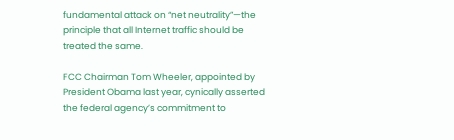fundamental attack on “net neutrality”—the principle that all Internet traffic should be treated the same.

FCC Chairman Tom Wheeler, appointed by President Obama last year, cynically asserted the federal agency’s commitment to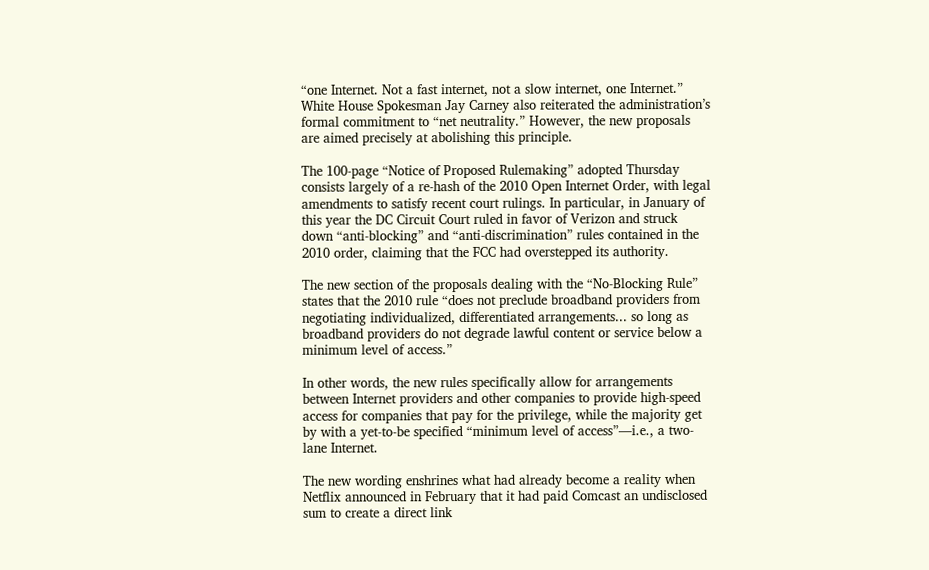“one Internet. Not a fast internet, not a slow internet, one Internet.” White House Spokesman Jay Carney also reiterated the administration’s formal commitment to “net neutrality.” However, the new proposals are aimed precisely at abolishing this principle.

The 100-page “Notice of Proposed Rulemaking” adopted Thursday consists largely of a re-hash of the 2010 Open Internet Order, with legal amendments to satisfy recent court rulings. In particular, in January of this year the DC Circuit Court ruled in favor of Verizon and struck down “anti-blocking” and “anti-discrimination” rules contained in the 2010 order, claiming that the FCC had overstepped its authority.

The new section of the proposals dealing with the “No-Blocking Rule” states that the 2010 rule “does not preclude broadband providers from negotiating individualized, differentiated arrangements... so long as broadband providers do not degrade lawful content or service below a minimum level of access.”

In other words, the new rules specifically allow for arrangements between Internet providers and other companies to provide high-speed access for companies that pay for the privilege, while the majority get by with a yet-to-be specified “minimum level of access”—i.e., a two-lane Internet.

The new wording enshrines what had already become a reality when Netflix announced in February that it had paid Comcast an undisclosed sum to create a direct link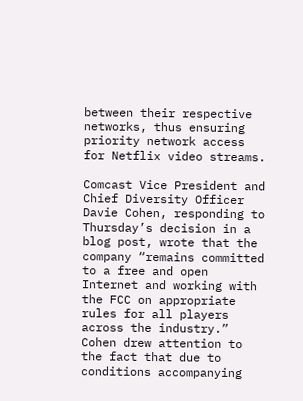between their respective networks, thus ensuring priority network access for Netflix video streams.

Comcast Vice President and Chief Diversity Officer Davie Cohen, responding to Thursday’s decision in a blog post, wrote that the company “remains committed to a free and open Internet and working with the FCC on appropriate rules for all players across the industry.” Cohen drew attention to the fact that due to conditions accompanying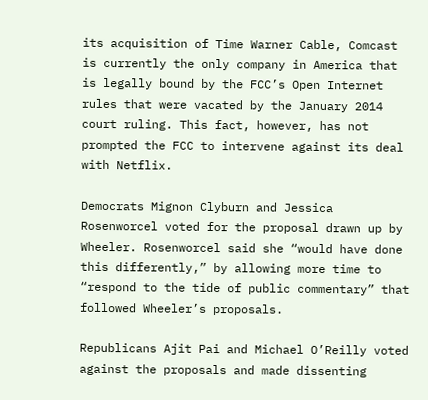its acquisition of Time Warner Cable, Comcast is currently the only company in America that is legally bound by the FCC’s Open Internet rules that were vacated by the January 2014 court ruling. This fact, however, has not prompted the FCC to intervene against its deal with Netflix.

Democrats Mignon Clyburn and Jessica Rosenworcel voted for the proposal drawn up by Wheeler. Rosenworcel said she “would have done this differently,” by allowing more time to “respond to the tide of public commentary” that followed Wheeler’s proposals.

Republicans Ajit Pai and Michael O’Reilly voted against the proposals and made dissenting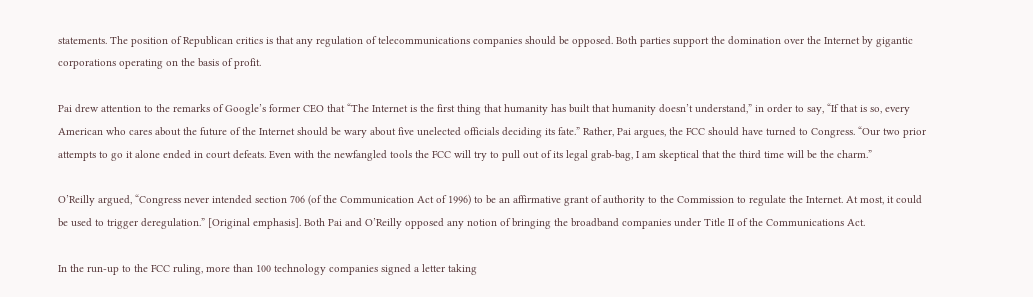statements. The position of Republican critics is that any regulation of telecommunications companies should be opposed. Both parties support the domination over the Internet by gigantic corporations operating on the basis of profit.

Pai drew attention to the remarks of Google’s former CEO that “The Internet is the first thing that humanity has built that humanity doesn’t understand,” in order to say, “If that is so, every American who cares about the future of the Internet should be wary about five unelected officials deciding its fate.” Rather, Pai argues, the FCC should have turned to Congress. “Our two prior attempts to go it alone ended in court defeats. Even with the newfangled tools the FCC will try to pull out of its legal grab-bag, I am skeptical that the third time will be the charm.”

O’Reilly argued, “Congress never intended section 706 (of the Communication Act of 1996) to be an affirmative grant of authority to the Commission to regulate the Internet. At most, it could be used to trigger deregulation.” [Original emphasis]. Both Pai and O’Reilly opposed any notion of bringing the broadband companies under Title II of the Communications Act.

In the run-up to the FCC ruling, more than 100 technology companies signed a letter taking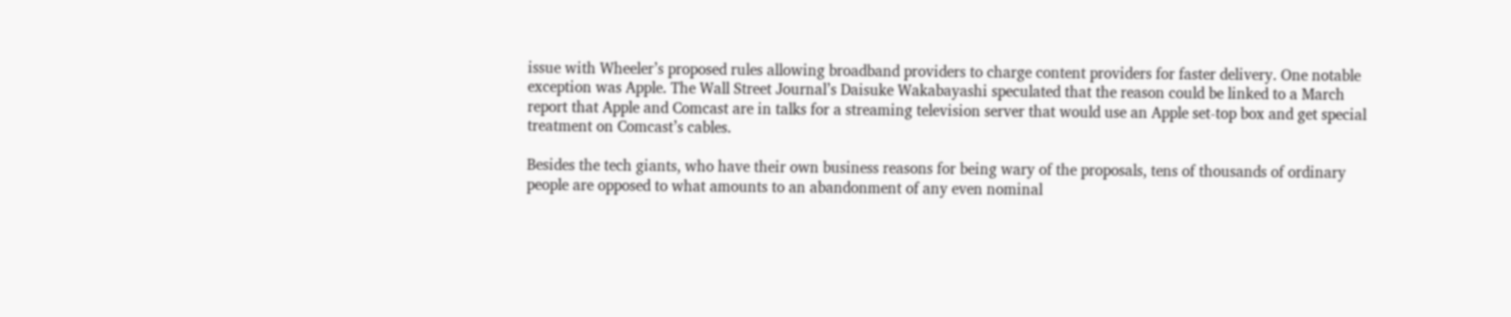issue with Wheeler’s proposed rules allowing broadband providers to charge content providers for faster delivery. One notable exception was Apple. The Wall Street Journal’s Daisuke Wakabayashi speculated that the reason could be linked to a March report that Apple and Comcast are in talks for a streaming television server that would use an Apple set-top box and get special treatment on Comcast’s cables.

Besides the tech giants, who have their own business reasons for being wary of the proposals, tens of thousands of ordinary people are opposed to what amounts to an abandonment of any even nominal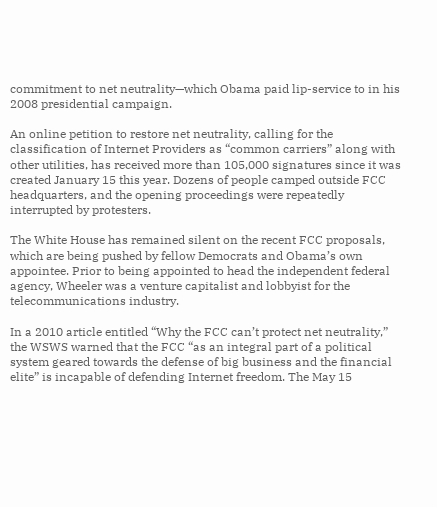commitment to net neutrality—which Obama paid lip-service to in his 2008 presidential campaign.

An online petition to restore net neutrality, calling for the classification of Internet Providers as “common carriers” along with other utilities, has received more than 105,000 signatures since it was created January 15 this year. Dozens of people camped outside FCC headquarters, and the opening proceedings were repeatedly interrupted by protesters.

The White House has remained silent on the recent FCC proposals, which are being pushed by fellow Democrats and Obama’s own appointee. Prior to being appointed to head the independent federal agency, Wheeler was a venture capitalist and lobbyist for the telecommunications industry.

In a 2010 article entitled “Why the FCC can’t protect net neutrality,” the WSWS warned that the FCC “as an integral part of a political system geared towards the defense of big business and the financial elite” is incapable of defending Internet freedom. The May 15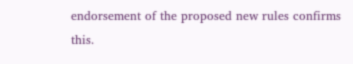endorsement of the proposed new rules confirms this.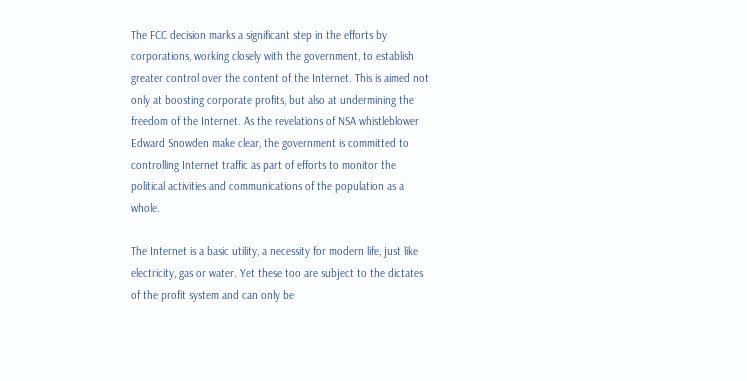The FCC decision marks a significant step in the efforts by corporations, working closely with the government, to establish greater control over the content of the Internet. This is aimed not only at boosting corporate profits, but also at undermining the freedom of the Internet. As the revelations of NSA whistleblower Edward Snowden make clear, the government is committed to controlling Internet traffic as part of efforts to monitor the political activities and communications of the population as a whole.

The Internet is a basic utility, a necessity for modern life, just like electricity, gas or water. Yet these too are subject to the dictates of the profit system and can only be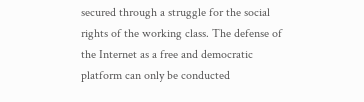secured through a struggle for the social rights of the working class. The defense of the Internet as a free and democratic platform can only be conducted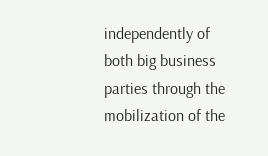independently of both big business parties through the mobilization of the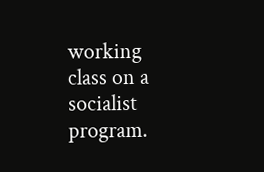working class on a socialist program.